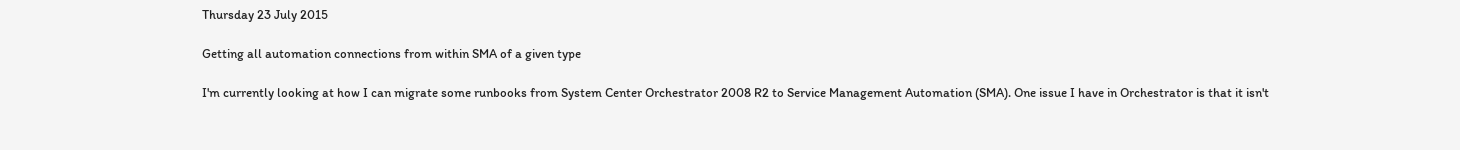Thursday 23 July 2015

Getting all automation connections from within SMA of a given type

I'm currently looking at how I can migrate some runbooks from System Center Orchestrator 2008 R2 to Service Management Automation (SMA). One issue I have in Orchestrator is that it isn't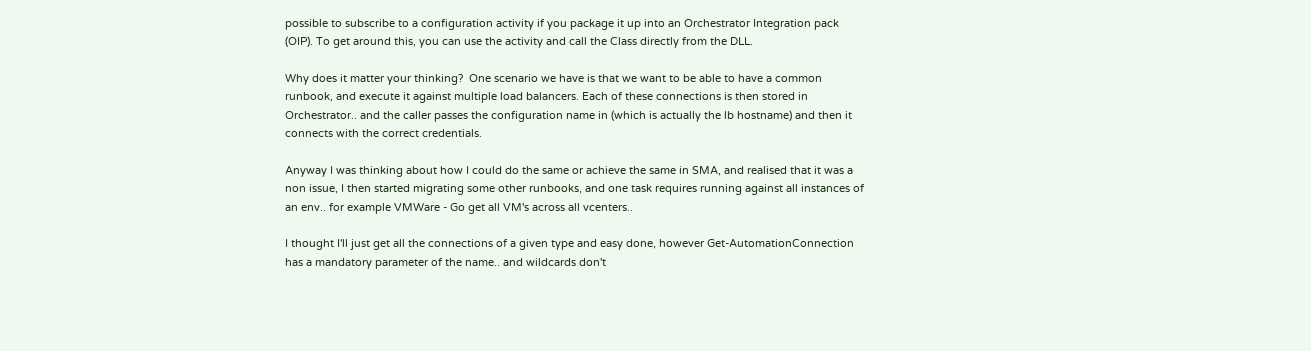possible to subscribe to a configuration activity if you package it up into an Orchestrator Integration pack (OIP). To get around this, you can use the activity and call the Class directly from the DLL.

Why does it matter your thinking?  One scenario we have is that we want to be able to have a common runbook, and execute it against multiple load balancers. Each of these connections is then stored in Orchestrator.. and the caller passes the configuration name in (which is actually the lb hostname) and then it connects with the correct credentials.

Anyway I was thinking about how I could do the same or achieve the same in SMA, and realised that it was a non issue, I then started migrating some other runbooks, and one task requires running against all instances of an env.. for example VMWare - Go get all VM's across all vcenters..

I thought I'll just get all the connections of a given type and easy done, however Get-AutomationConnection has a mandatory parameter of the name.. and wildcards don't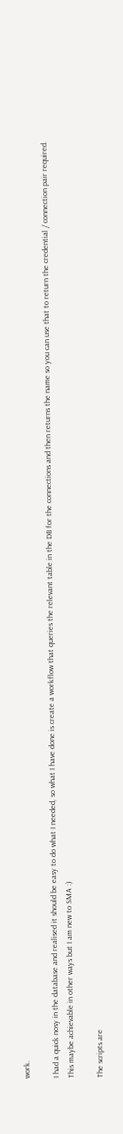work.

I had a quick nosy in the database and realised it should be easy to do what I needed, so what I have done is create a workflow that queries the relevant table in the DB for the connections and then returns the name so you can use that to return the credential / connection pair required. This maybe achievable in other ways but I am new to SMA :)

The scripts are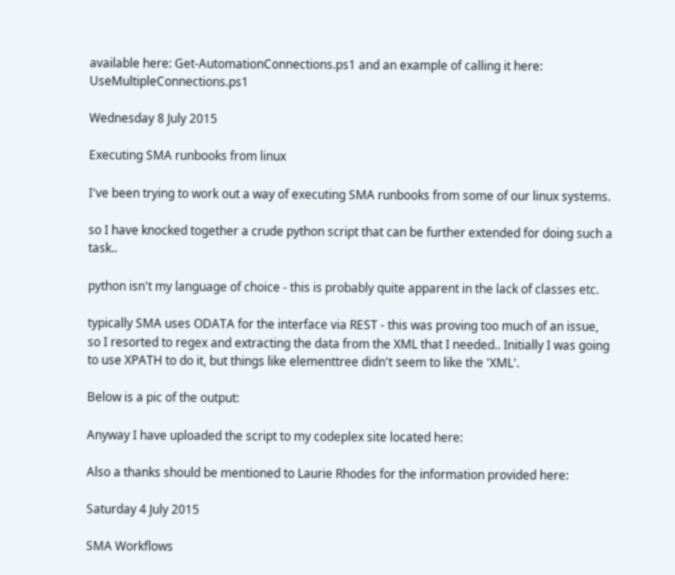available here: Get-AutomationConnections.ps1 and an example of calling it here: UseMultipleConnections.ps1

Wednesday 8 July 2015

Executing SMA runbooks from linux

I've been trying to work out a way of executing SMA runbooks from some of our linux systems.

so I have knocked together a crude python script that can be further extended for doing such a task..

python isn't my language of choice - this is probably quite apparent in the lack of classes etc.

typically SMA uses ODATA for the interface via REST - this was proving too much of an issue, so I resorted to regex and extracting the data from the XML that I needed.. Initially I was going to use XPATH to do it, but things like elementtree didn't seem to like the 'XML'.

Below is a pic of the output:

Anyway I have uploaded the script to my codeplex site located here:

Also a thanks should be mentioned to Laurie Rhodes for the information provided here:

Saturday 4 July 2015

SMA Workflows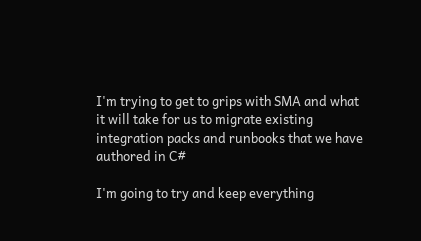I'm trying to get to grips with SMA and what it will take for us to migrate existing integration packs and runbooks that we have authored in C#

I'm going to try and keep everything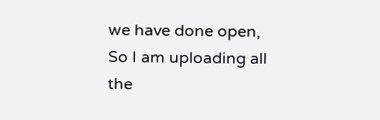we have done open, So I am uploading all the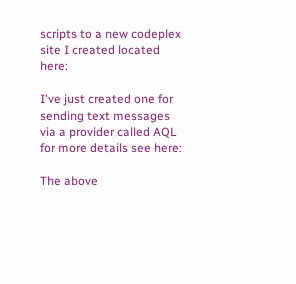scripts to a new codeplex site I created located here:

I've just created one for sending text messages via a provider called AQL for more details see here:

The above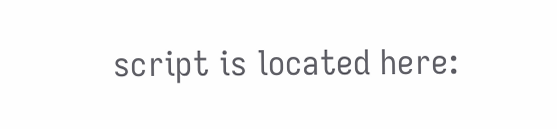script is located here: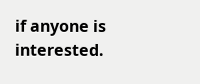if anyone is interested.